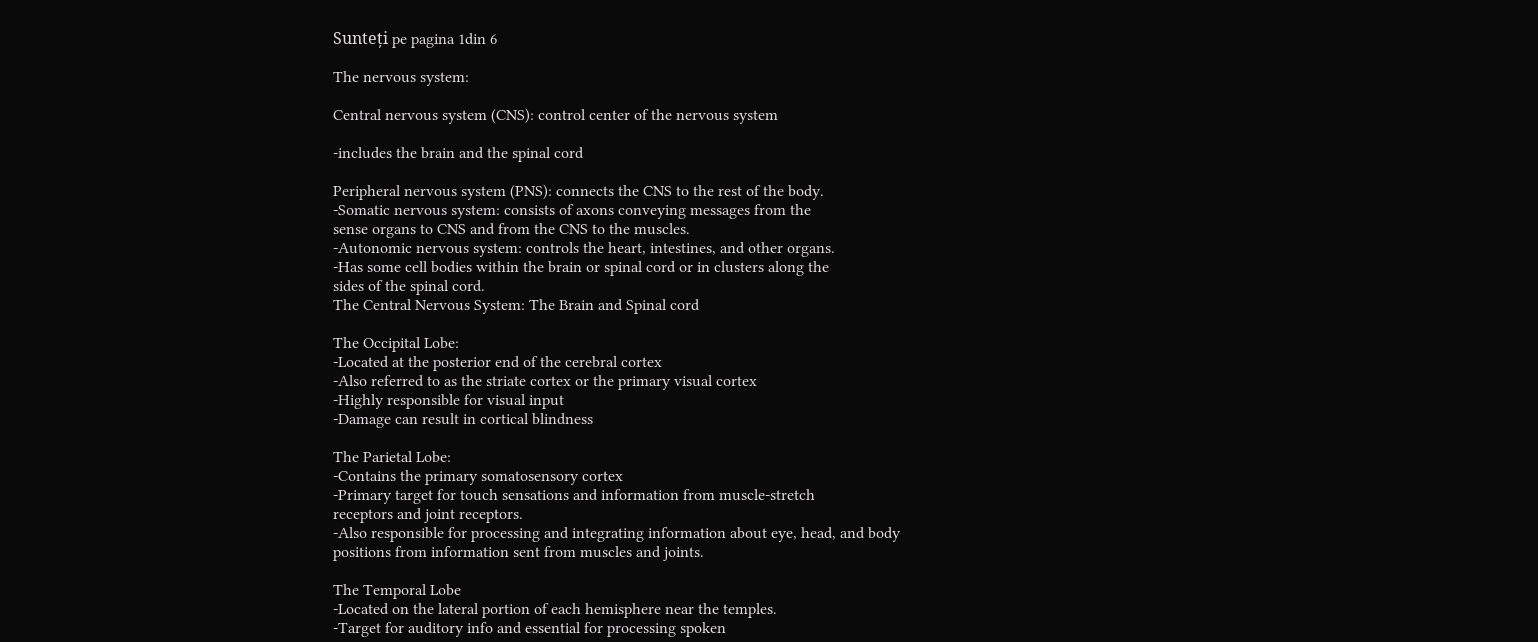Sunteți pe pagina 1din 6

The nervous system:

Central nervous system (CNS): control center of the nervous system

-includes the brain and the spinal cord

Peripheral nervous system (PNS): connects the CNS to the rest of the body.
-Somatic nervous system: consists of axons conveying messages from the
sense organs to CNS and from the CNS to the muscles.
-Autonomic nervous system: controls the heart, intestines, and other organs.
-Has some cell bodies within the brain or spinal cord or in clusters along the
sides of the spinal cord.
The Central Nervous System: The Brain and Spinal cord

The Occipital Lobe:
-Located at the posterior end of the cerebral cortex
-Also referred to as the striate cortex or the primary visual cortex
-Highly responsible for visual input
-Damage can result in cortical blindness

The Parietal Lobe:
-Contains the primary somatosensory cortex
-Primary target for touch sensations and information from muscle-stretch
receptors and joint receptors.
-Also responsible for processing and integrating information about eye, head, and body
positions from information sent from muscles and joints.

The Temporal Lobe
-Located on the lateral portion of each hemisphere near the temples.
-Target for auditory info and essential for processing spoken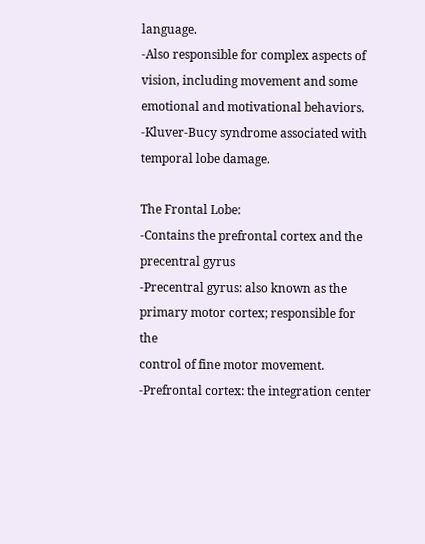language.
-Also responsible for complex aspects of vision, including movement and some
emotional and motivational behaviors.
-Kluver-Bucy syndrome associated with temporal lobe damage.

The Frontal Lobe:
-Contains the prefrontal cortex and the precentral gyrus
-Precentral gyrus: also known as the primary motor cortex; responsible for the
control of fine motor movement.
-Prefrontal cortex: the integration center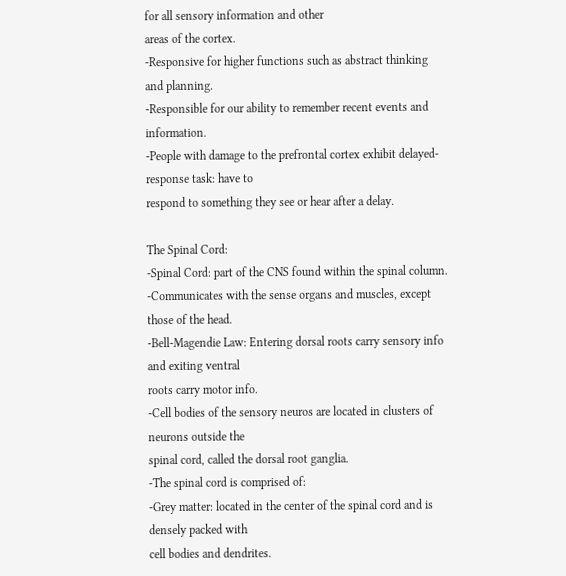for all sensory information and other
areas of the cortex.
-Responsive for higher functions such as abstract thinking and planning.
-Responsible for our ability to remember recent events and information.
-People with damage to the prefrontal cortex exhibit delayed-response task: have to
respond to something they see or hear after a delay.

The Spinal Cord:
-Spinal Cord: part of the CNS found within the spinal column.
-Communicates with the sense organs and muscles, except those of the head.
-Bell-Magendie Law: Entering dorsal roots carry sensory info and exiting ventral
roots carry motor info.
-Cell bodies of the sensory neuros are located in clusters of neurons outside the
spinal cord, called the dorsal root ganglia.
-The spinal cord is comprised of:
-Grey matter: located in the center of the spinal cord and is densely packed with
cell bodies and dendrites.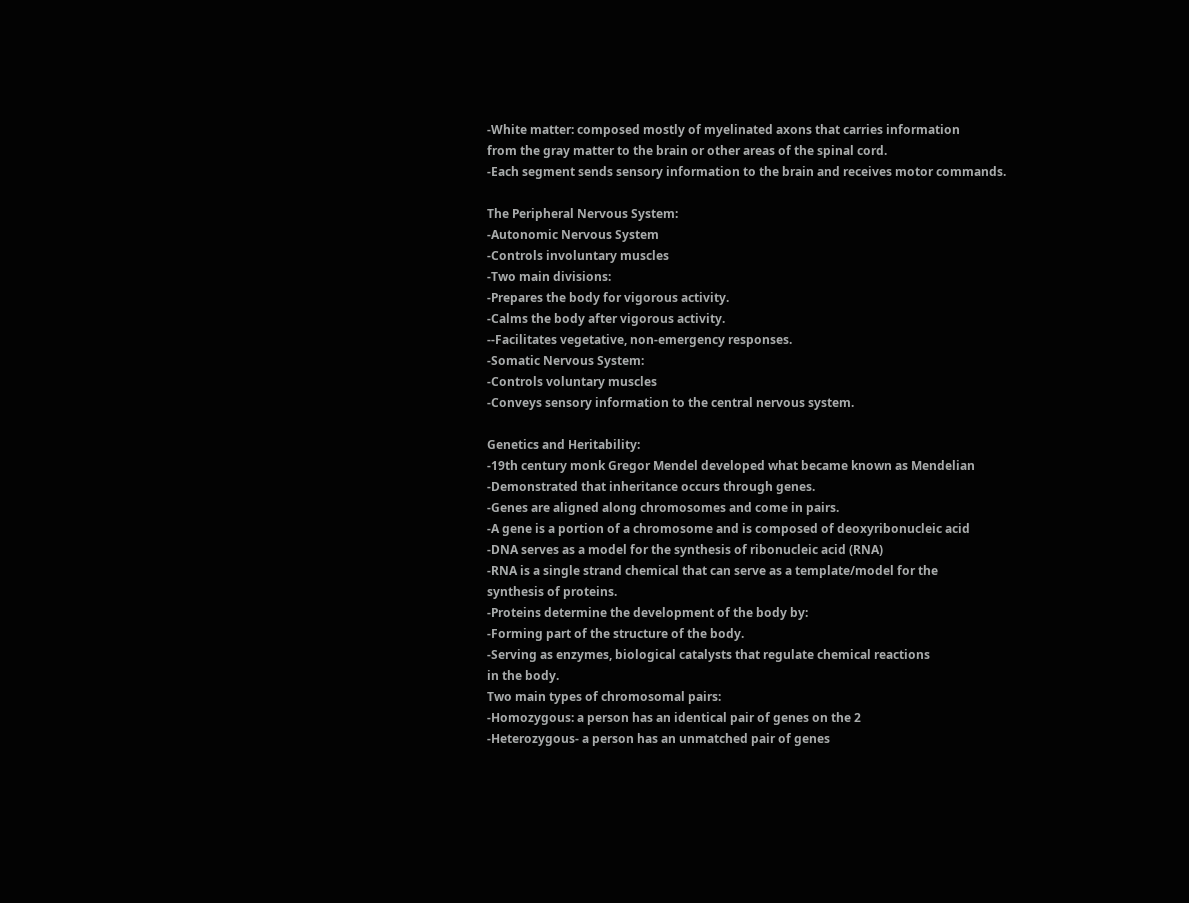-White matter: composed mostly of myelinated axons that carries information
from the gray matter to the brain or other areas of the spinal cord.
-Each segment sends sensory information to the brain and receives motor commands.

The Peripheral Nervous System:
-Autonomic Nervous System
-Controls involuntary muscles
-Two main divisions:
-Prepares the body for vigorous activity.
-Calms the body after vigorous activity.
--Facilitates vegetative, non-emergency responses.
-Somatic Nervous System:
-Controls voluntary muscles
-Conveys sensory information to the central nervous system.

Genetics and Heritability:
-19th century monk Gregor Mendel developed what became known as Mendelian
-Demonstrated that inheritance occurs through genes.
-Genes are aligned along chromosomes and come in pairs.
-A gene is a portion of a chromosome and is composed of deoxyribonucleic acid
-DNA serves as a model for the synthesis of ribonucleic acid (RNA)
-RNA is a single strand chemical that can serve as a template/model for the
synthesis of proteins.
-Proteins determine the development of the body by:
-Forming part of the structure of the body.
-Serving as enzymes, biological catalysts that regulate chemical reactions
in the body.
Two main types of chromosomal pairs:
-Homozygous: a person has an identical pair of genes on the 2
-Heterozygous- a person has an unmatched pair of genes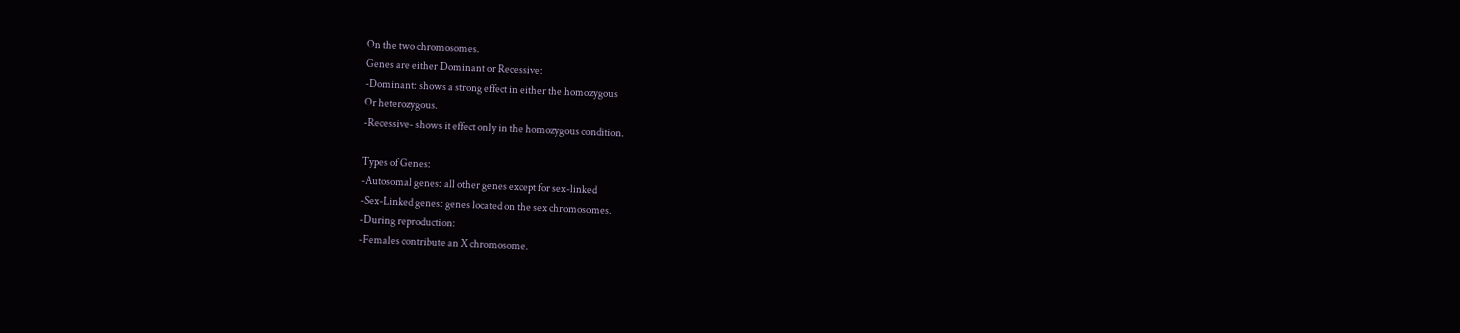On the two chromosomes.
Genes are either Dominant or Recessive:
-Dominant: shows a strong effect in either the homozygous
Or heterozygous.
-Recessive- shows it effect only in the homozygous condition.

Types of Genes:
-Autosomal genes: all other genes except for sex-linked
-Sex-Linked genes: genes located on the sex chromosomes.
-During reproduction:
-Females contribute an X chromosome.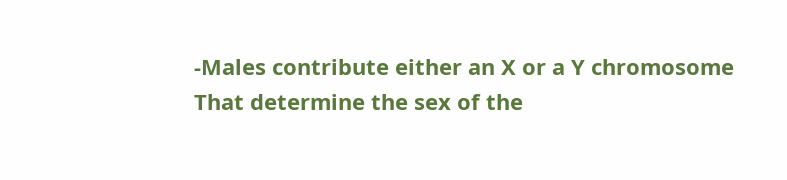-Males contribute either an X or a Y chromosome
That determine the sex of the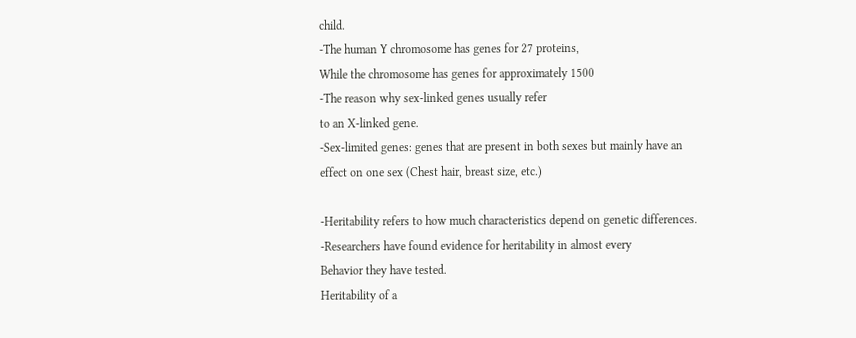child.
-The human Y chromosome has genes for 27 proteins,
While the chromosome has genes for approximately 1500
-The reason why sex-linked genes usually refer
to an X-linked gene.
-Sex-limited genes: genes that are present in both sexes but mainly have an
effect on one sex (Chest hair, breast size, etc.)

-Heritability refers to how much characteristics depend on genetic differences.
-Researchers have found evidence for heritability in almost every
Behavior they have tested.
Heritability of a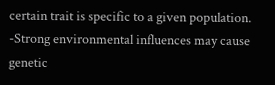certain trait is specific to a given population.
-Strong environmental influences may cause genetic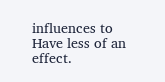influences to
Have less of an effect.